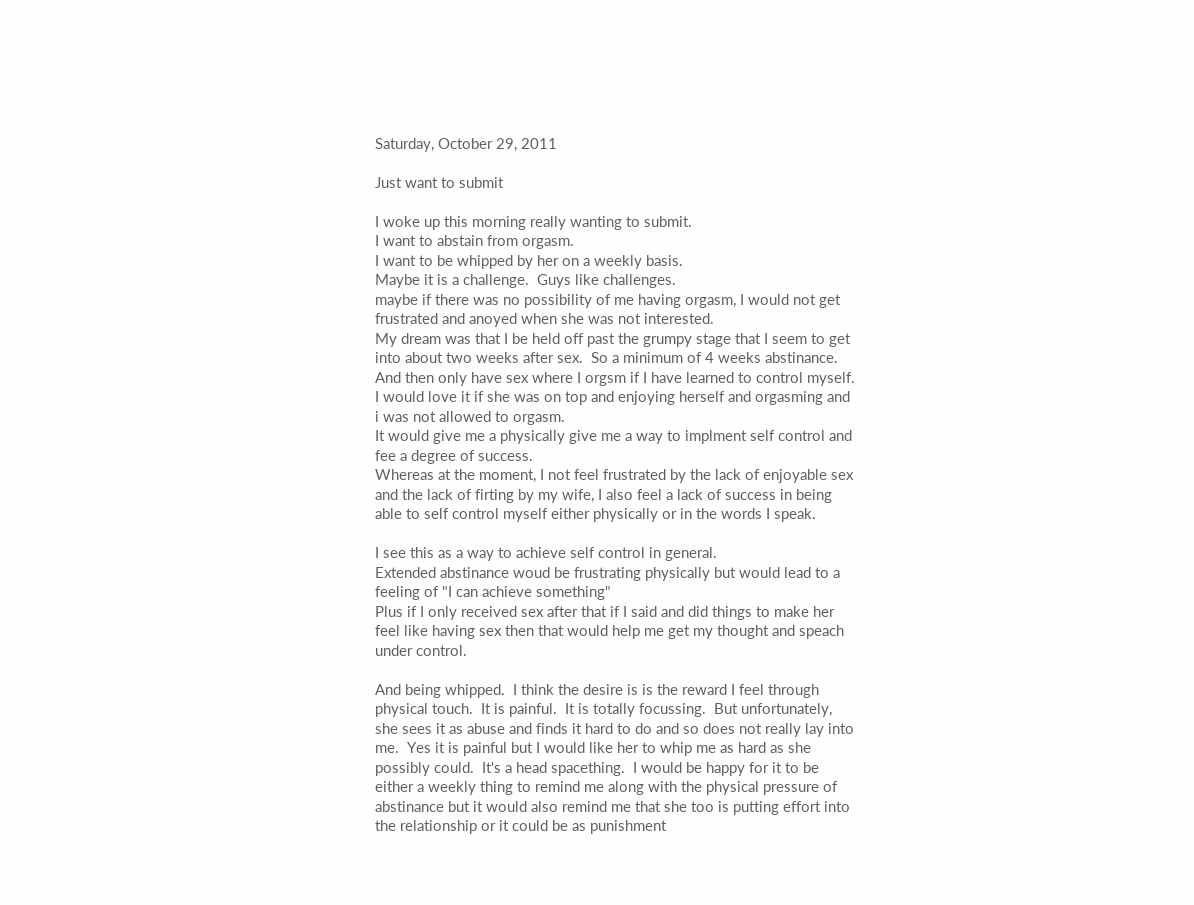Saturday, October 29, 2011

Just want to submit

I woke up this morning really wanting to submit.
I want to abstain from orgasm.
I want to be whipped by her on a weekly basis.
Maybe it is a challenge.  Guys like challenges.
maybe if there was no possibility of me having orgasm, I would not get frustrated and anoyed when she was not interested.
My dream was that I be held off past the grumpy stage that I seem to get into about two weeks after sex.  So a minimum of 4 weeks abstinance.  And then only have sex where I orgsm if I have learned to control myself.
I would love it if she was on top and enjoying herself and orgasming and i was not allowed to orgasm.
It would give me a physically give me a way to implment self control and fee a degree of success.
Whereas at the moment, I not feel frustrated by the lack of enjoyable sex and the lack of firting by my wife, I also feel a lack of success in being able to self control myself either physically or in the words I speak.

I see this as a way to achieve self control in general.
Extended abstinance woud be frustrating physically but would lead to a feeling of "I can achieve something"
Plus if I only received sex after that if I said and did things to make her feel like having sex then that would help me get my thought and speach under control.

And being whipped.  I think the desire is is the reward I feel through physical touch.  It is painful.  It is totally focussing.  But unfortunately, she sees it as abuse and finds it hard to do and so does not really lay into me.  Yes it is painful but I would like her to whip me as hard as she possibly could.  It's a head spacething.  I would be happy for it to be either a weekly thing to remind me along with the physical pressure of abstinance but it would also remind me that she too is putting effort into the relationship or it could be as punishment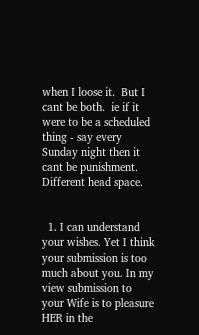when I loose it.  But I cant be both.  ie if it were to be a scheduled thing - say every Sunday night then it cant be punishment.  Different head space.


  1. I can understand your wishes. Yet I think your submission is too much about you. In my view submission to your Wife is to pleasure HER in the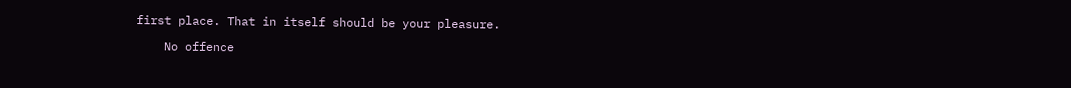first place. That in itself should be your pleasure.

    No offence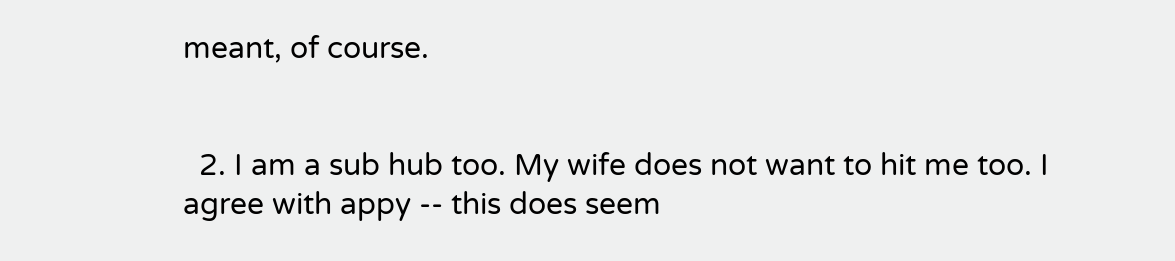meant, of course.


  2. I am a sub hub too. My wife does not want to hit me too. I agree with appy -- this does seem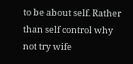to be about self. Rather than self control why not try wife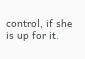control, if she is up for it.